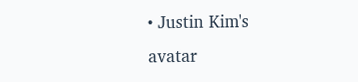• Justin Kim's avatar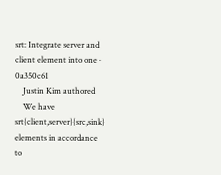srt: Integrate server and client element into one · 0a350c61
    Justin Kim authored
    We have srt{client,server}{src,sink} elements in accordance to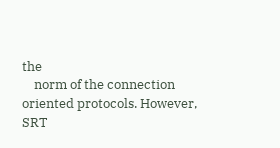the
    norm of the connection oriented protocols. However, SRT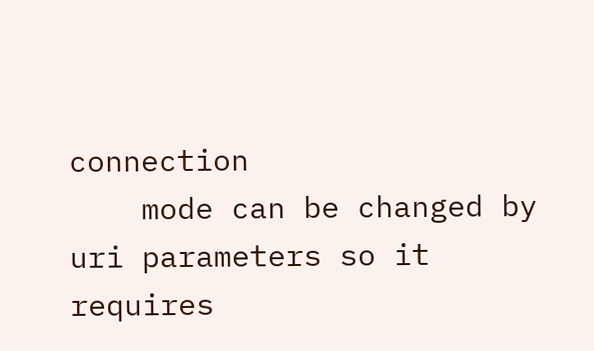connection
    mode can be changed by uri parameters so it requires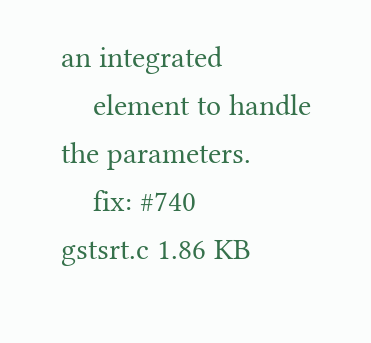an integrated
    element to handle the parameters.
    fix: #740
gstsrt.c 1.86 KB